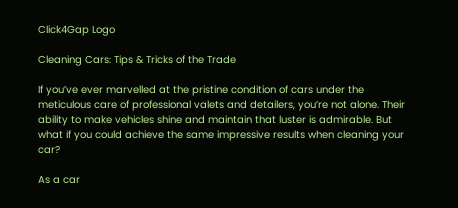Click4Gap Logo

Cleaning Cars: Tips & Tricks of the Trade

If you’ve ever marvelled at the pristine condition of cars under the meticulous care of professional valets and detailers, you’re not alone. Their ability to make vehicles shine and maintain that luster is admirable. But what if you could achieve the same impressive results when cleaning your car?

As a car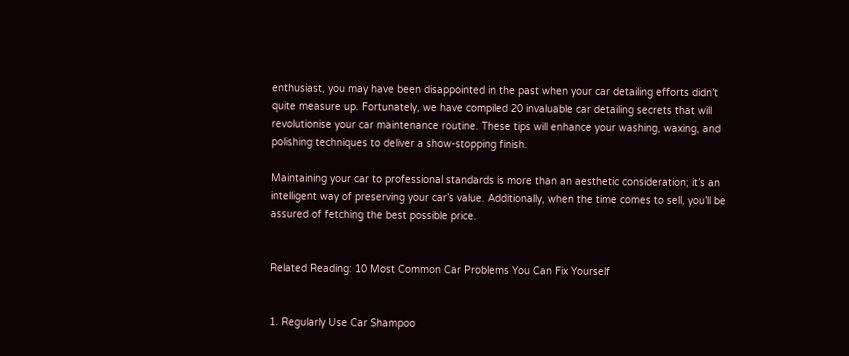enthusiast, you may have been disappointed in the past when your car detailing efforts didn’t quite measure up. Fortunately, we have compiled 20 invaluable car detailing secrets that will revolutionise your car maintenance routine. These tips will enhance your washing, waxing, and polishing techniques to deliver a show-stopping finish.

Maintaining your car to professional standards is more than an aesthetic consideration; it’s an intelligent way of preserving your car’s value. Additionally, when the time comes to sell, you’ll be assured of fetching the best possible price.


Related Reading: 10 Most Common Car Problems You Can Fix Yourself


1. Regularly Use Car Shampoo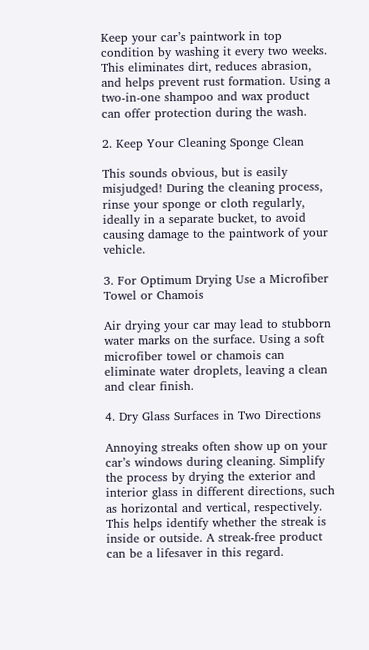Keep your car’s paintwork in top condition by washing it every two weeks. This eliminates dirt, reduces abrasion, and helps prevent rust formation. Using a two-in-one shampoo and wax product can offer protection during the wash.

2. Keep Your Cleaning Sponge Clean

This sounds obvious, but is easily misjudged! During the cleaning process, rinse your sponge or cloth regularly, ideally in a separate bucket, to avoid causing damage to the paintwork of your vehicle.

3. For Optimum Drying Use a Microfiber Towel or Chamois

Air drying your car may lead to stubborn water marks on the surface. Using a soft microfiber towel or chamois can eliminate water droplets, leaving a clean and clear finish.

4. Dry Glass Surfaces in Two Directions

Annoying streaks often show up on your car’s windows during cleaning. Simplify the process by drying the exterior and interior glass in different directions, such as horizontal and vertical, respectively. This helps identify whether the streak is inside or outside. A streak-free product can be a lifesaver in this regard.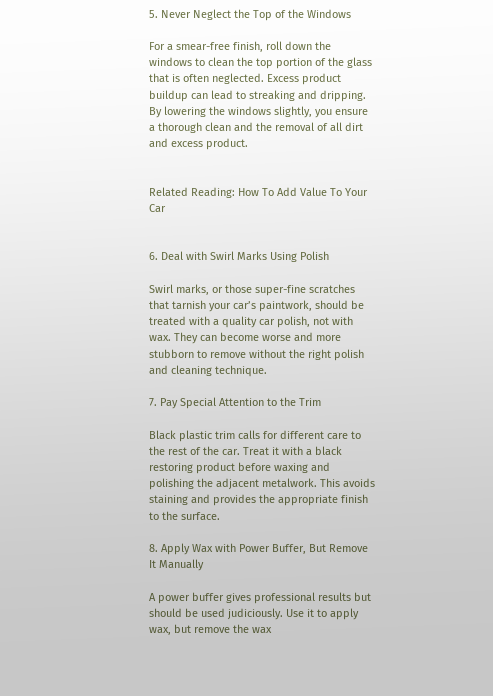5. Never Neglect the Top of the Windows

For a smear-free finish, roll down the windows to clean the top portion of the glass that is often neglected. Excess product buildup can lead to streaking and dripping. By lowering the windows slightly, you ensure a thorough clean and the removal of all dirt and excess product.


Related Reading: How To Add Value To Your Car


6. Deal with Swirl Marks Using Polish

Swirl marks, or those super-fine scratches that tarnish your car’s paintwork, should be treated with a quality car polish, not with wax. They can become worse and more stubborn to remove without the right polish and cleaning technique.

7. Pay Special Attention to the Trim

Black plastic trim calls for different care to the rest of the car. Treat it with a black restoring product before waxing and polishing the adjacent metalwork. This avoids staining and provides the appropriate finish to the surface.

8. Apply Wax with Power Buffer, But Remove It Manually

A power buffer gives professional results but should be used judiciously. Use it to apply wax, but remove the wax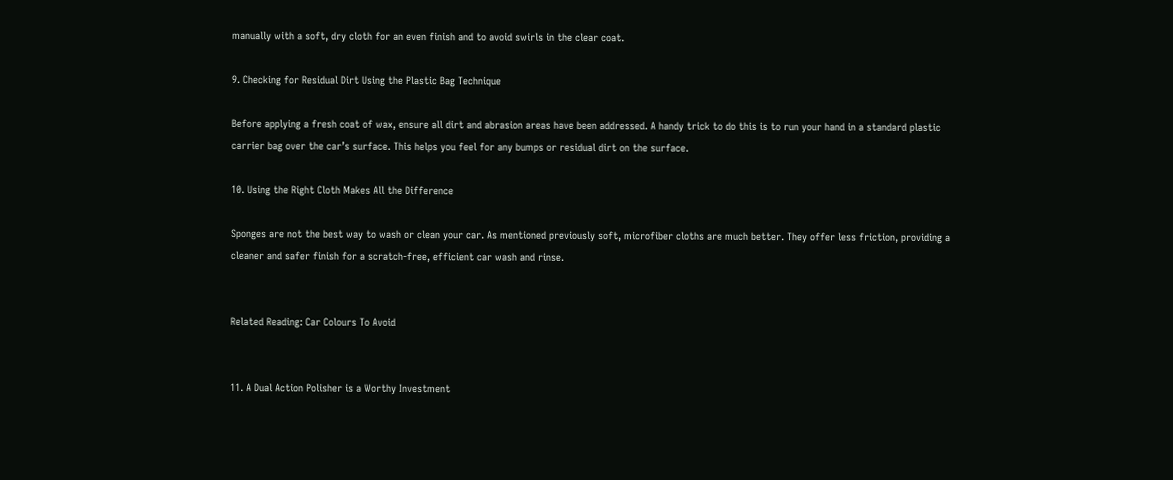manually with a soft, dry cloth for an even finish and to avoid swirls in the clear coat.

9. Checking for Residual Dirt Using the Plastic Bag Technique

Before applying a fresh coat of wax, ensure all dirt and abrasion areas have been addressed. A handy trick to do this is to run your hand in a standard plastic carrier bag over the car’s surface. This helps you feel for any bumps or residual dirt on the surface.

10. Using the Right Cloth Makes All the Difference

Sponges are not the best way to wash or clean your car. As mentioned previously soft, microfiber cloths are much better. They offer less friction, providing a cleaner and safer finish for a scratch-free, efficient car wash and rinse.


Related Reading: Car Colours To Avoid


11. A Dual Action Polisher is a Worthy Investment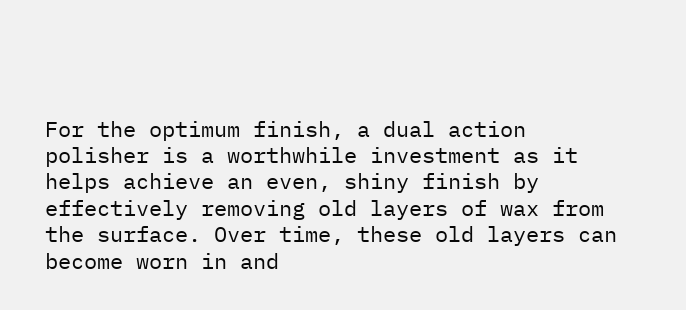For the optimum finish, a dual action polisher is a worthwhile investment as it helps achieve an even, shiny finish by effectively removing old layers of wax from the surface. Over time, these old layers can become worn in and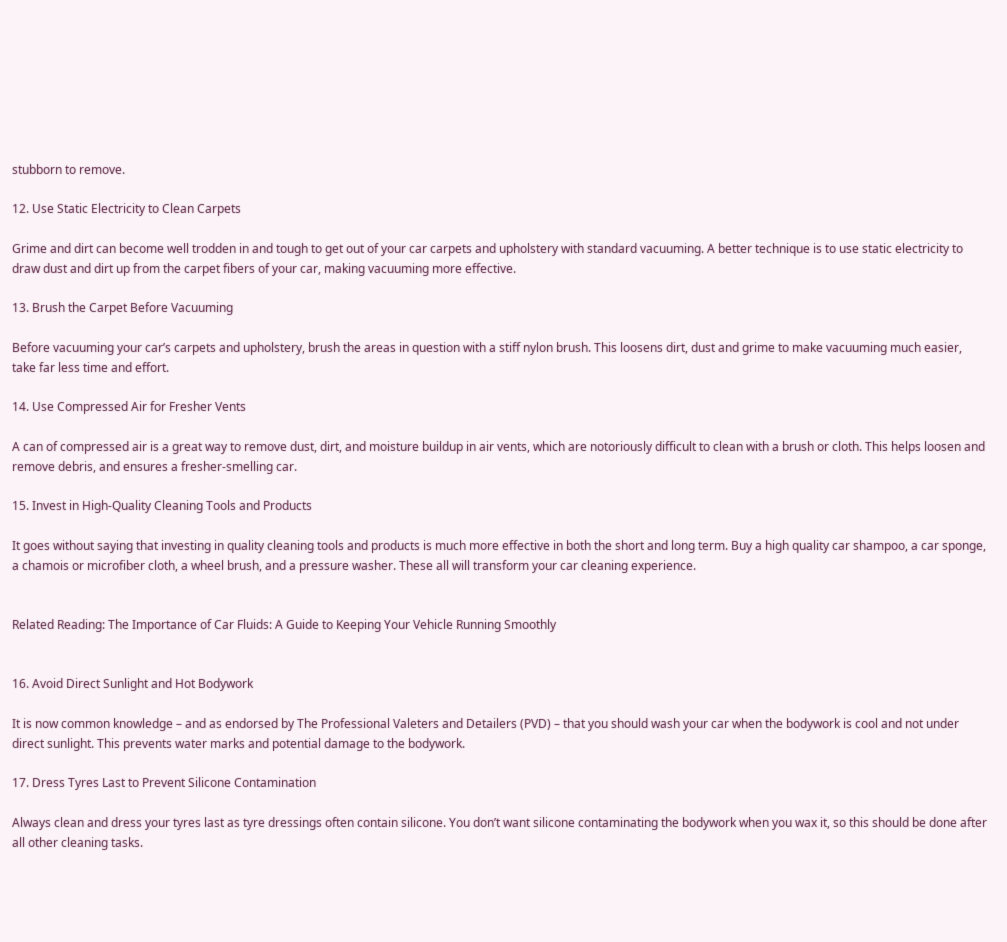stubborn to remove.

12. Use Static Electricity to Clean Carpets

Grime and dirt can become well trodden in and tough to get out of your car carpets and upholstery with standard vacuuming. A better technique is to use static electricity to draw dust and dirt up from the carpet fibers of your car, making vacuuming more effective.

13. Brush the Carpet Before Vacuuming

Before vacuuming your car’s carpets and upholstery, brush the areas in question with a stiff nylon brush. This loosens dirt, dust and grime to make vacuuming much easier, take far less time and effort.

14. Use Compressed Air for Fresher Vents

A can of compressed air is a great way to remove dust, dirt, and moisture buildup in air vents, which are notoriously difficult to clean with a brush or cloth. This helps loosen and remove debris, and ensures a fresher-smelling car.

15. Invest in High-Quality Cleaning Tools and Products

It goes without saying that investing in quality cleaning tools and products is much more effective in both the short and long term. Buy a high quality car shampoo, a car sponge, a chamois or microfiber cloth, a wheel brush, and a pressure washer. These all will transform your car cleaning experience.


Related Reading: The Importance of Car Fluids: A Guide to Keeping Your Vehicle Running Smoothly


16. Avoid Direct Sunlight and Hot Bodywork

It is now common knowledge – and as endorsed by The Professional Valeters and Detailers (PVD) – that you should wash your car when the bodywork is cool and not under direct sunlight. This prevents water marks and potential damage to the bodywork.

17. Dress Tyres Last to Prevent Silicone Contamination

Always clean and dress your tyres last as tyre dressings often contain silicone. You don’t want silicone contaminating the bodywork when you wax it, so this should be done after all other cleaning tasks.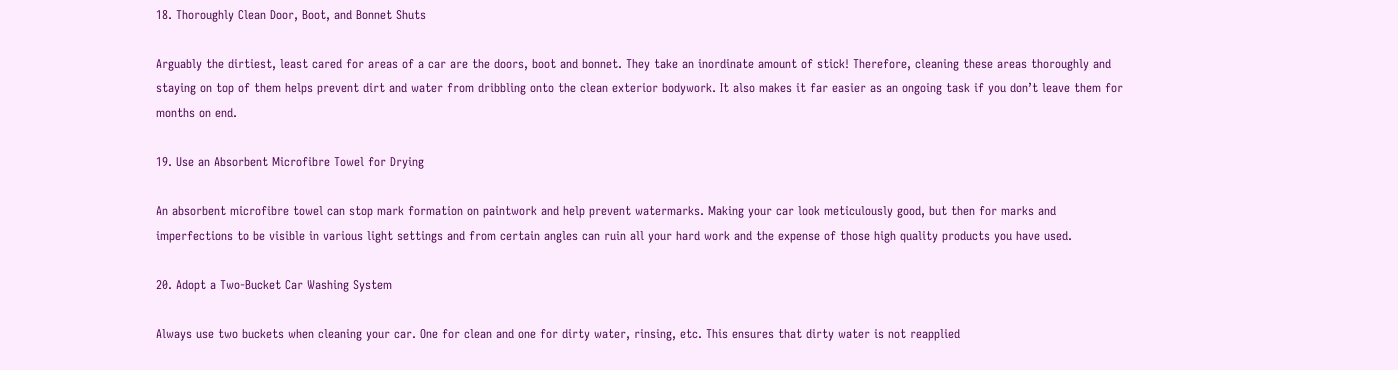18. Thoroughly Clean Door, Boot, and Bonnet Shuts

Arguably the dirtiest, least cared for areas of a car are the doors, boot and bonnet. They take an inordinate amount of stick! Therefore, cleaning these areas thoroughly and staying on top of them helps prevent dirt and water from dribbling onto the clean exterior bodywork. It also makes it far easier as an ongoing task if you don’t leave them for months on end.

19. Use an Absorbent Microfibre Towel for Drying

An absorbent microfibre towel can stop mark formation on paintwork and help prevent watermarks. Making your car look meticulously good, but then for marks and imperfections to be visible in various light settings and from certain angles can ruin all your hard work and the expense of those high quality products you have used.

20. Adopt a Two-Bucket Car Washing System

Always use two buckets when cleaning your car. One for clean and one for dirty water, rinsing, etc. This ensures that dirty water is not reapplied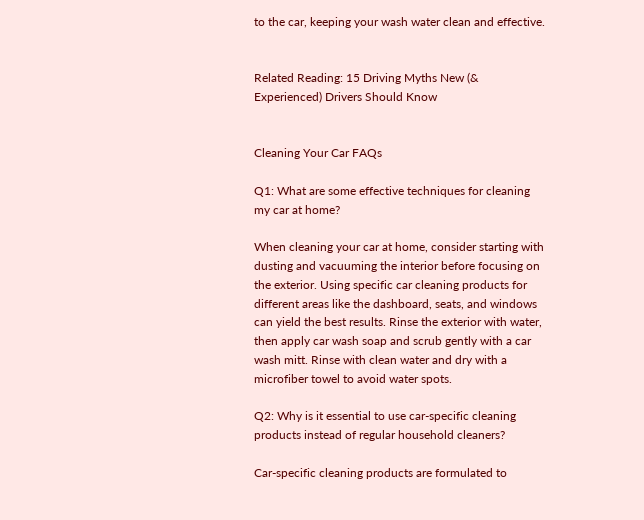to the car, keeping your wash water clean and effective.


Related Reading: 15 Driving Myths New (& Experienced) Drivers Should Know


Cleaning Your Car FAQs

Q1: What are some effective techniques for cleaning my car at home?

When cleaning your car at home, consider starting with dusting and vacuuming the interior before focusing on the exterior. Using specific car cleaning products for different areas like the dashboard, seats, and windows can yield the best results. Rinse the exterior with water, then apply car wash soap and scrub gently with a car wash mitt. Rinse with clean water and dry with a microfiber towel to avoid water spots.

Q2: Why is it essential to use car-specific cleaning products instead of regular household cleaners?

Car-specific cleaning products are formulated to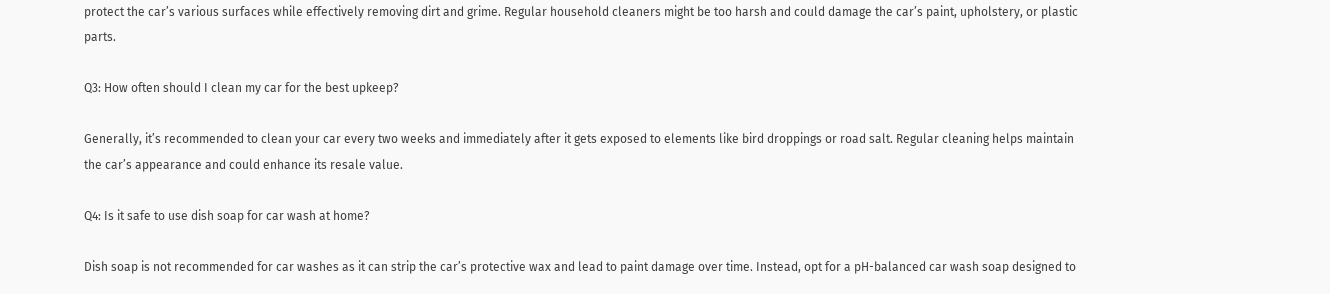protect the car’s various surfaces while effectively removing dirt and grime. Regular household cleaners might be too harsh and could damage the car’s paint, upholstery, or plastic parts.

Q3: How often should I clean my car for the best upkeep?

Generally, it’s recommended to clean your car every two weeks and immediately after it gets exposed to elements like bird droppings or road salt. Regular cleaning helps maintain the car’s appearance and could enhance its resale value.

Q4: Is it safe to use dish soap for car wash at home?

Dish soap is not recommended for car washes as it can strip the car’s protective wax and lead to paint damage over time. Instead, opt for a pH-balanced car wash soap designed to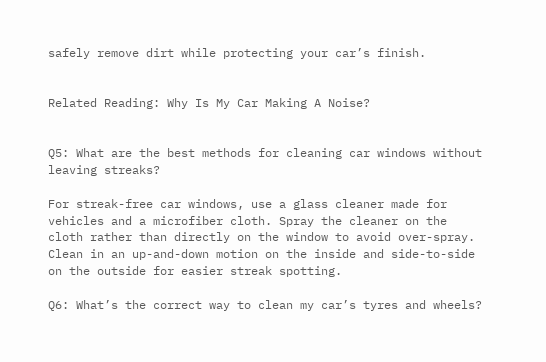safely remove dirt while protecting your car’s finish.


Related Reading: Why Is My Car Making A Noise?


Q5: What are the best methods for cleaning car windows without leaving streaks?

For streak-free car windows, use a glass cleaner made for vehicles and a microfiber cloth. Spray the cleaner on the cloth rather than directly on the window to avoid over-spray. Clean in an up-and-down motion on the inside and side-to-side on the outside for easier streak spotting.

Q6: What’s the correct way to clean my car’s tyres and wheels?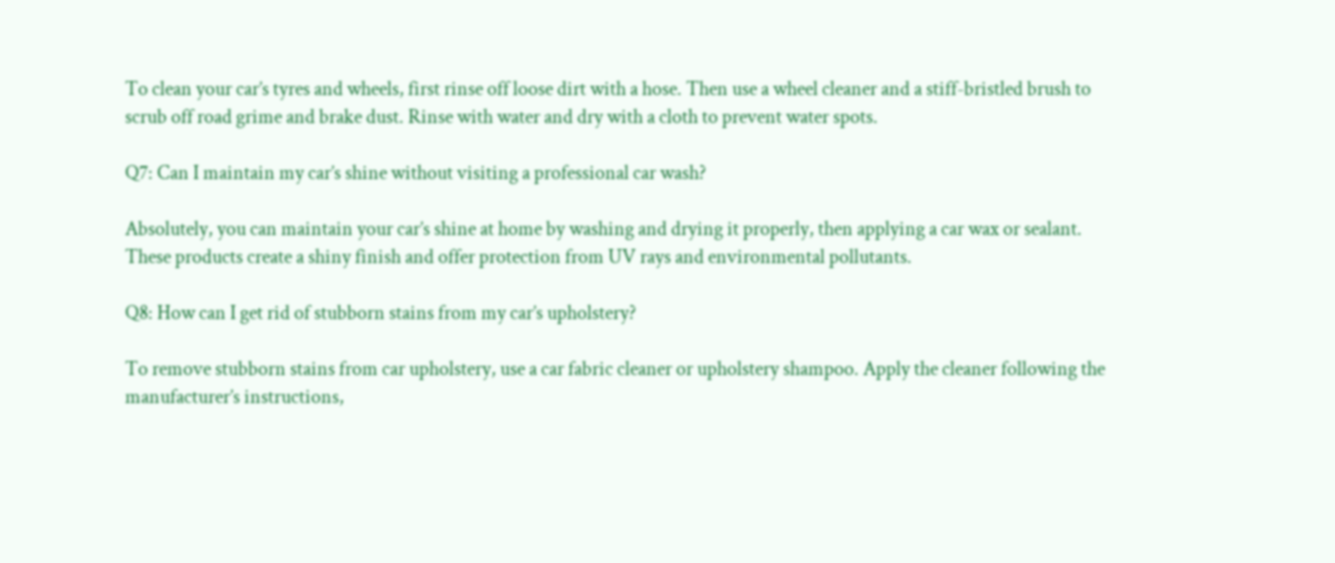To clean your car’s tyres and wheels, first rinse off loose dirt with a hose. Then use a wheel cleaner and a stiff-bristled brush to scrub off road grime and brake dust. Rinse with water and dry with a cloth to prevent water spots.

Q7: Can I maintain my car’s shine without visiting a professional car wash?

Absolutely, you can maintain your car’s shine at home by washing and drying it properly, then applying a car wax or sealant. These products create a shiny finish and offer protection from UV rays and environmental pollutants.

Q8: How can I get rid of stubborn stains from my car’s upholstery?

To remove stubborn stains from car upholstery, use a car fabric cleaner or upholstery shampoo. Apply the cleaner following the manufacturer’s instructions,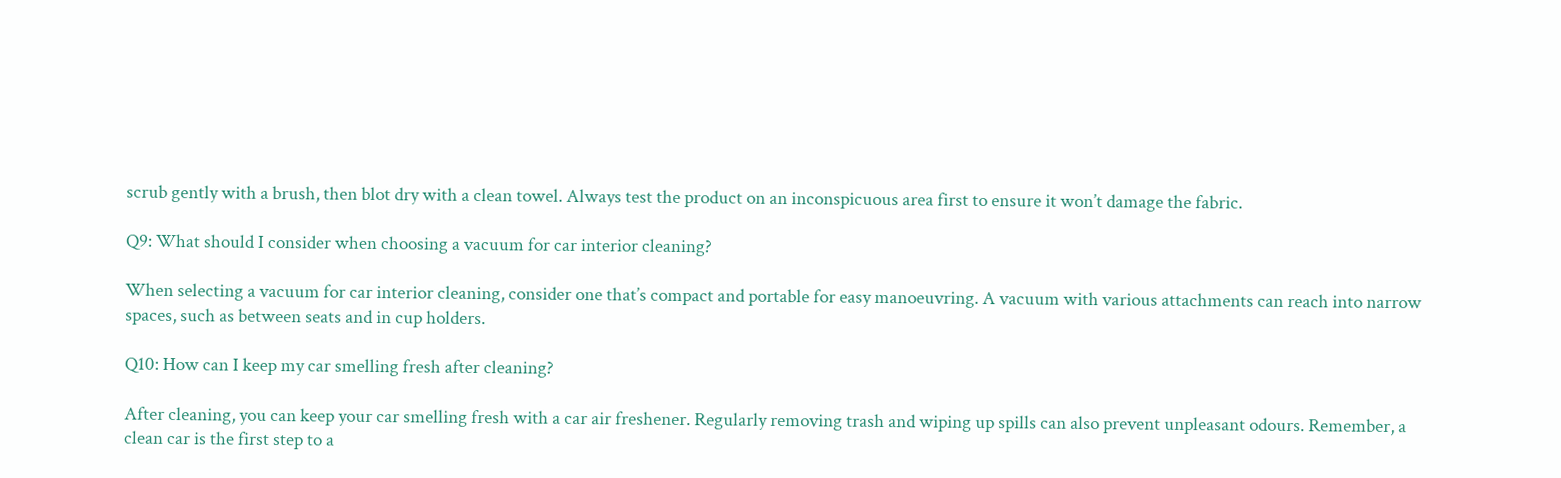scrub gently with a brush, then blot dry with a clean towel. Always test the product on an inconspicuous area first to ensure it won’t damage the fabric.

Q9: What should I consider when choosing a vacuum for car interior cleaning?

When selecting a vacuum for car interior cleaning, consider one that’s compact and portable for easy manoeuvring. A vacuum with various attachments can reach into narrow spaces, such as between seats and in cup holders.

Q10: How can I keep my car smelling fresh after cleaning?

After cleaning, you can keep your car smelling fresh with a car air freshener. Regularly removing trash and wiping up spills can also prevent unpleasant odours. Remember, a clean car is the first step to a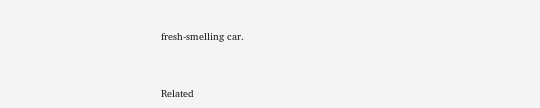fresh-smelling car.


Related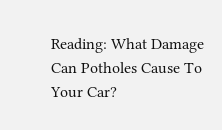Reading: What Damage Can Potholes Cause To Your Car?